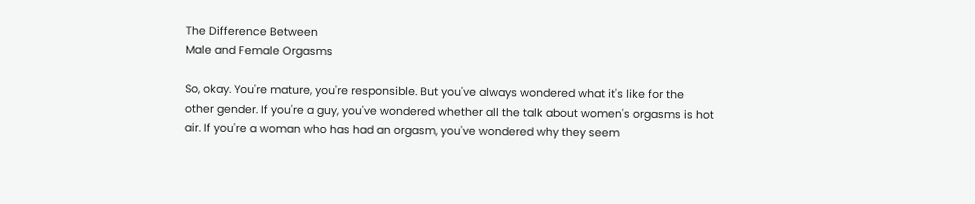The Difference Between
Male and Female Orgasms

So, okay. You're mature, you're responsible. But you've always wondered what it's like for the other gender. If you're a guy, you've wondered whether all the talk about women's orgasms is hot air. If you're a woman who has had an orgasm, you've wondered why they seem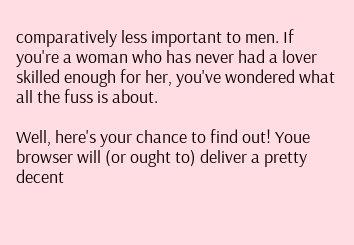comparatively less important to men. If you're a woman who has never had a lover skilled enough for her, you've wondered what all the fuss is about.

Well, here's your chance to find out! Youe browser will (or ought to) deliver a pretty decent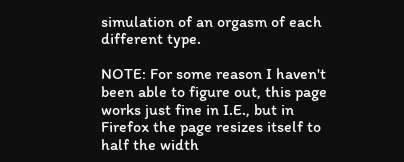simulation of an orgasm of each different type.

NOTE: For some reason I haven't been able to figure out, this page works just fine in I.E., but in Firefox the page resizes itself to half the width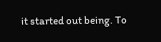it started out being. To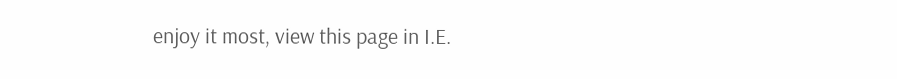enjoy it most, view this page in I.E.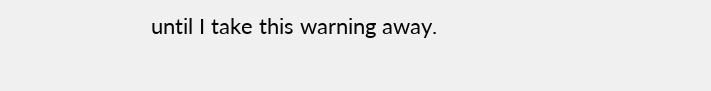until I take this warning away.